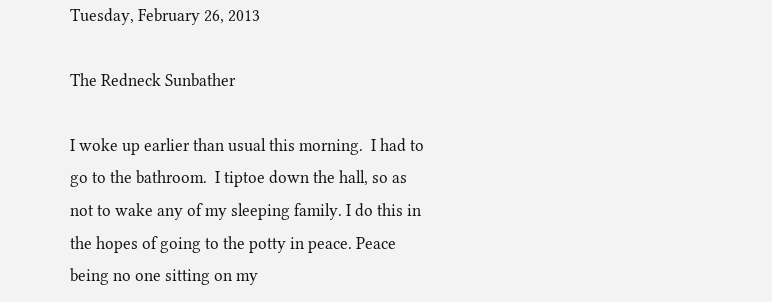Tuesday, February 26, 2013

The Redneck Sunbather

I woke up earlier than usual this morning.  I had to go to the bathroom.  I tiptoe down the hall, so as not to wake any of my sleeping family. I do this in the hopes of going to the potty in peace. Peace being no one sitting on my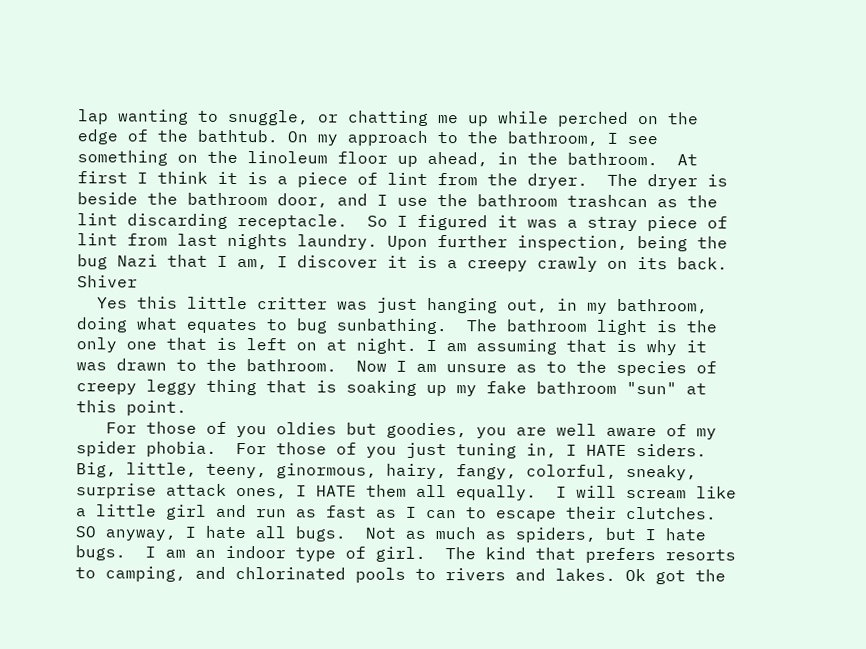lap wanting to snuggle, or chatting me up while perched on the edge of the bathtub. On my approach to the bathroom, I see something on the linoleum floor up ahead, in the bathroom.  At first I think it is a piece of lint from the dryer.  The dryer is beside the bathroom door, and I use the bathroom trashcan as the lint discarding receptacle.  So I figured it was a stray piece of lint from last nights laundry. Upon further inspection, being the bug Nazi that I am, I discover it is a creepy crawly on its back. Shiver
  Yes this little critter was just hanging out, in my bathroom, doing what equates to bug sunbathing.  The bathroom light is the only one that is left on at night. I am assuming that is why it was drawn to the bathroom.  Now I am unsure as to the species of creepy leggy thing that is soaking up my fake bathroom "sun" at this point.
   For those of you oldies but goodies, you are well aware of my spider phobia.  For those of you just tuning in, I HATE siders.  Big, little, teeny, ginormous, hairy, fangy, colorful, sneaky, surprise attack ones, I HATE them all equally.  I will scream like a little girl and run as fast as I can to escape their clutches.  SO anyway, I hate all bugs.  Not as much as spiders, but I hate bugs.  I am an indoor type of girl.  The kind that prefers resorts to camping, and chlorinated pools to rivers and lakes. Ok got the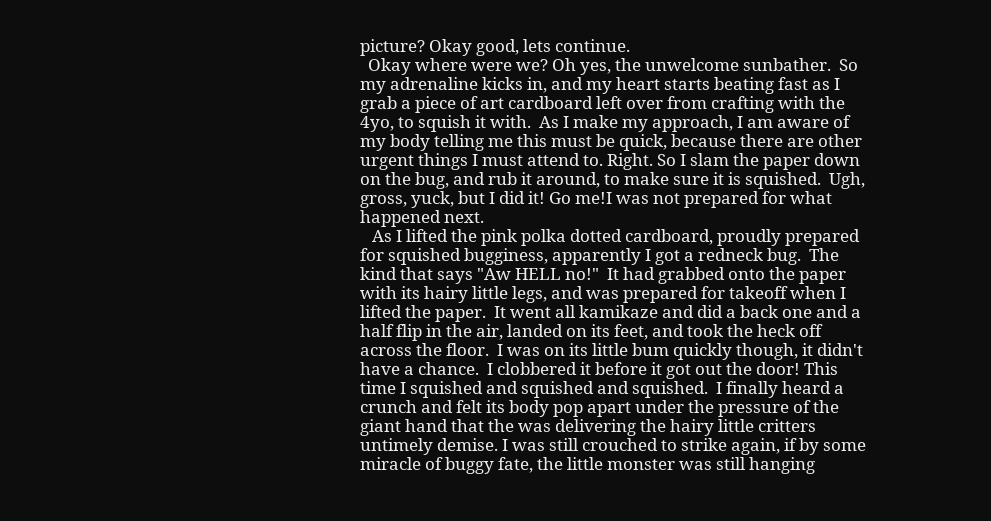picture? Okay good, lets continue.
  Okay where were we? Oh yes, the unwelcome sunbather.  So my adrenaline kicks in, and my heart starts beating fast as I grab a piece of art cardboard left over from crafting with the 4yo, to squish it with.  As I make my approach, I am aware of my body telling me this must be quick, because there are other urgent things I must attend to. Right. So I slam the paper down on the bug, and rub it around, to make sure it is squished.  Ugh, gross, yuck, but I did it! Go me!I was not prepared for what happened next.
   As I lifted the pink polka dotted cardboard, proudly prepared for squished bugginess, apparently I got a redneck bug.  The kind that says "Aw HELL no!"  It had grabbed onto the paper with its hairy little legs, and was prepared for takeoff when I lifted the paper.  It went all kamikaze and did a back one and a half flip in the air, landed on its feet, and took the heck off across the floor.  I was on its little bum quickly though, it didn't have a chance.  I clobbered it before it got out the door! This time I squished and squished and squished.  I finally heard a crunch and felt its body pop apart under the pressure of the giant hand that the was delivering the hairy little critters untimely demise. I was still crouched to strike again, if by some miracle of buggy fate, the little monster was still hanging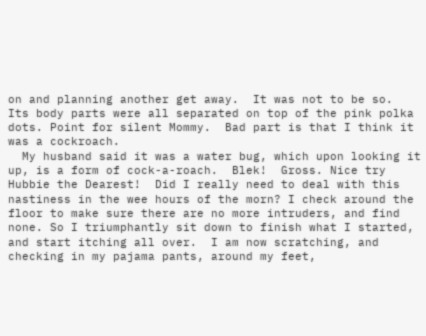on and planning another get away.  It was not to be so.  Its body parts were all separated on top of the pink polka dots. Point for silent Mommy.  Bad part is that I think it was a cockroach.
  My husband said it was a water bug, which upon looking it up, is a form of cock-a-roach.  Blek!  Gross. Nice try Hubbie the Dearest!  Did I really need to deal with this nastiness in the wee hours of the morn? I check around the floor to make sure there are no more intruders, and find none. So I triumphantly sit down to finish what I started, and start itching all over.  I am now scratching, and checking in my pajama pants, around my feet,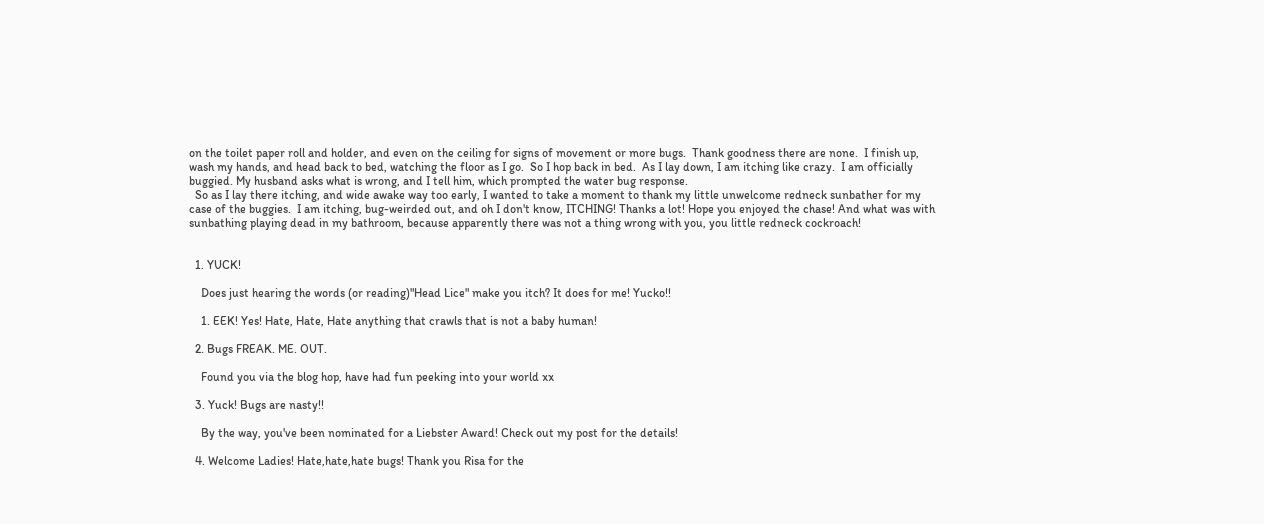on the toilet paper roll and holder, and even on the ceiling for signs of movement or more bugs.  Thank goodness there are none.  I finish up, wash my hands, and head back to bed, watching the floor as I go.  So I hop back in bed.  As I lay down, I am itching like crazy.  I am officially buggied. My husband asks what is wrong, and I tell him, which prompted the water bug response.
  So as I lay there itching, and wide awake way too early, I wanted to take a moment to thank my little unwelcome redneck sunbather for my case of the buggies.  I am itching, bug-weirded out, and oh I don't know, ITCHING! Thanks a lot! Hope you enjoyed the chase! And what was with sunbathing playing dead in my bathroom, because apparently there was not a thing wrong with you, you little redneck cockroach!


  1. YUCK!

    Does just hearing the words (or reading)"Head Lice" make you itch? It does for me! Yucko!!

    1. EEK! Yes! Hate, Hate, Hate anything that crawls that is not a baby human!

  2. Bugs FREAK. ME. OUT.

    Found you via the blog hop, have had fun peeking into your world xx

  3. Yuck! Bugs are nasty!!

    By the way, you've been nominated for a Liebster Award! Check out my post for the details!

  4. Welcome Ladies! Hate,hate,hate bugs! Thank you Risa for the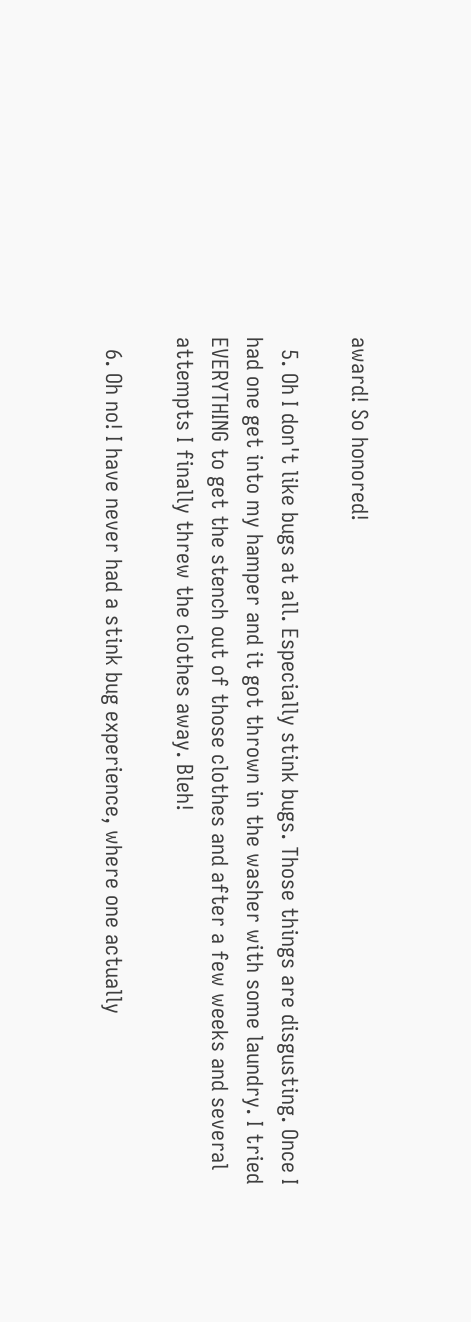award! So honored!

  5. Oh I don't like bugs at all. Especially stink bugs. Those things are disgusting. Once I had one get into my hamper and it got thrown in the washer with some laundry. I tried EVERYTHING to get the stench out of those clothes and after a few weeks and several attempts I finally threw the clothes away. Bleh!

  6. Oh no! I have never had a stink bug experience, where one actually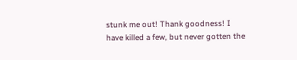stunk me out! Thank goodness! I have killed a few, but never gotten the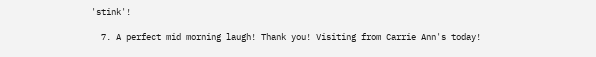'stink'!

  7. A perfect mid morning laugh! Thank you! Visiting from Carrie Ann's today!